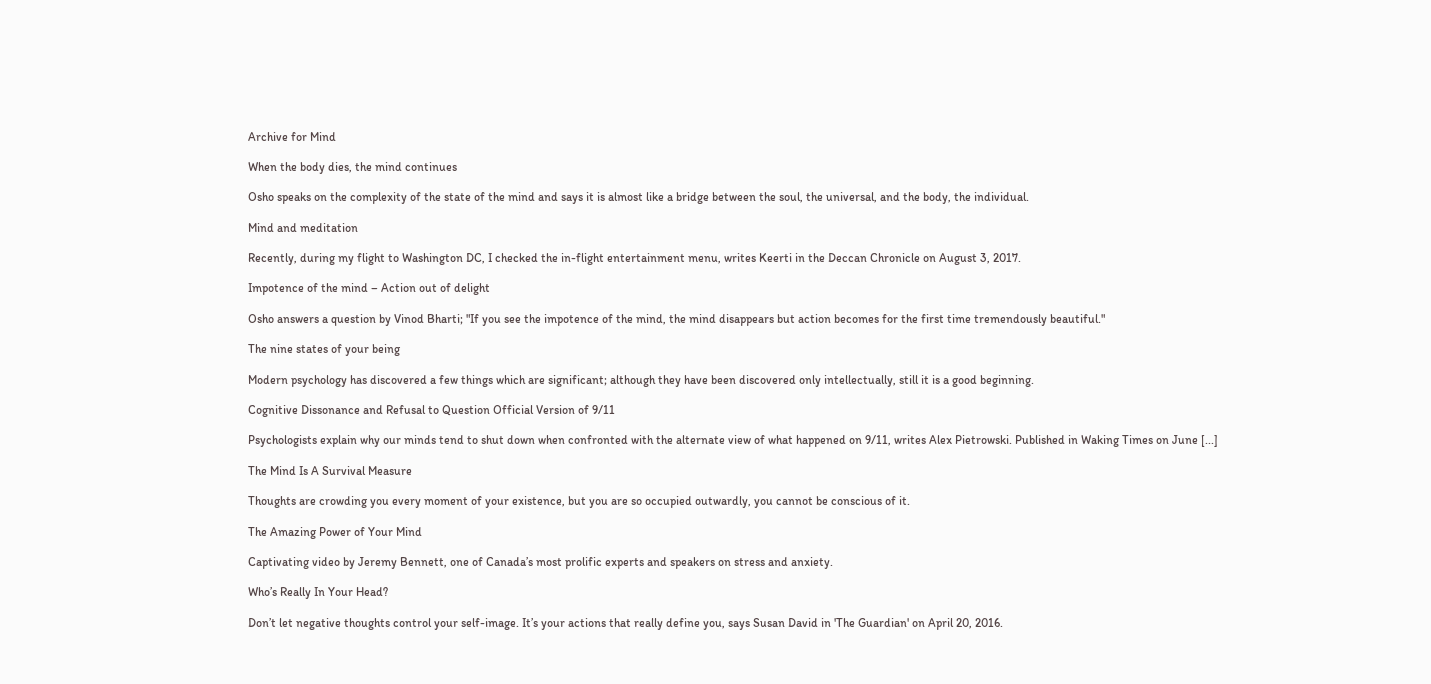Archive for Mind

When the body dies, the mind continues

Osho speaks on the complexity of the state of the mind and says it is almost like a bridge between the soul, the universal, and the body, the individual.

Mind and meditation

Recently, during my flight to Washington DC, I checked the in-flight entertainment menu, writes Keerti in the Deccan Chronicle on August 3, 2017.

Impotence of the mind – Action out of delight

Osho answers a question by Vinod Bharti; "If you see the impotence of the mind, the mind disappears but action becomes for the first time tremendously beautiful."

The nine states of your being

Modern psychology has discovered a few things which are significant; although they have been discovered only intellectually, still it is a good beginning.

Cognitive Dissonance and Refusal to Question Official Version of 9/11

Psychologists explain why our minds tend to shut down when confronted with the alternate view of what happened on 9/11, writes Alex Pietrowski. Published in Waking Times on June [...]

The Mind Is A Survival Measure

Thoughts are crowding you every moment of your existence, but you are so occupied outwardly, you cannot be conscious of it.

The Amazing Power of Your Mind

Captivating video by Jeremy Bennett, one of Canada’s most prolific experts and speakers on stress and anxiety.

Who’s Really In Your Head?

Don’t let negative thoughts control your self-image. It’s your actions that really define you, says Susan David in 'The Guardian' on April 20, 2016.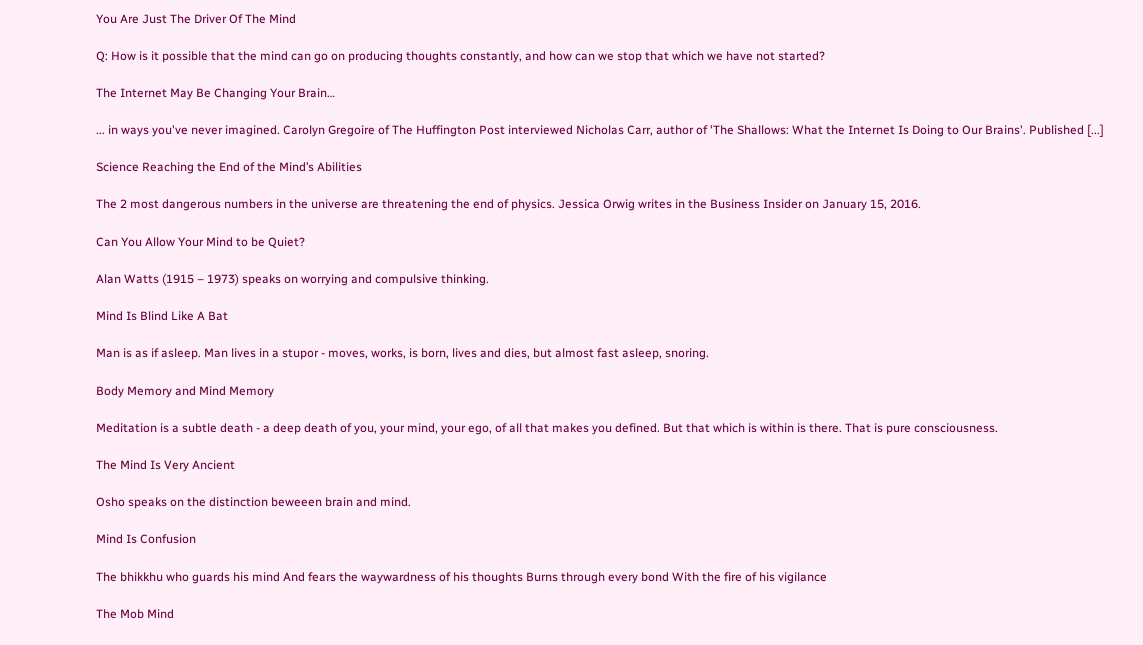You Are Just The Driver Of The Mind

Q: How is it possible that the mind can go on producing thoughts constantly, and how can we stop that which we have not started?

The Internet May Be Changing Your Brain…

... in ways you've never imagined. Carolyn Gregoire of The Huffington Post interviewed Nicholas Carr, author of 'The Shallows: What the Internet Is Doing to Our Brains'. Published [...]

Science Reaching the End of the Mind’s Abilities

The 2 most dangerous numbers in the universe are threatening the end of physics. Jessica Orwig writes in the Business Insider on January 15, 2016.

Can You Allow Your Mind to be Quiet?

Alan Watts (1915 – 1973) speaks on worrying and compulsive thinking.

Mind Is Blind Like A Bat

Man is as if asleep. Man lives in a stupor - moves, works, is born, lives and dies, but almost fast asleep, snoring.

Body Memory and Mind Memory

Meditation is a subtle death - a deep death of you, your mind, your ego, of all that makes you defined. But that which is within is there. That is pure consciousness.

The Mind Is Very Ancient

Osho speaks on the distinction beweeen brain and mind.

Mind Is Confusion

The bhikkhu who guards his mind And fears the waywardness of his thoughts Burns through every bond With the fire of his vigilance

The Mob Mind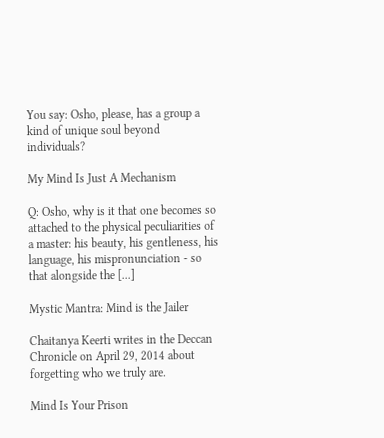You say: Osho, please, has a group a kind of unique soul beyond individuals?

My Mind Is Just A Mechanism

Q: Osho, why is it that one becomes so attached to the physical peculiarities of a master: his beauty, his gentleness, his language, his mispronunciation - so that alongside the [...]

Mystic Mantra: Mind is the Jailer

Chaitanya Keerti writes in the Deccan Chronicle on April 29, 2014 about forgetting who we truly are.

Mind Is Your Prison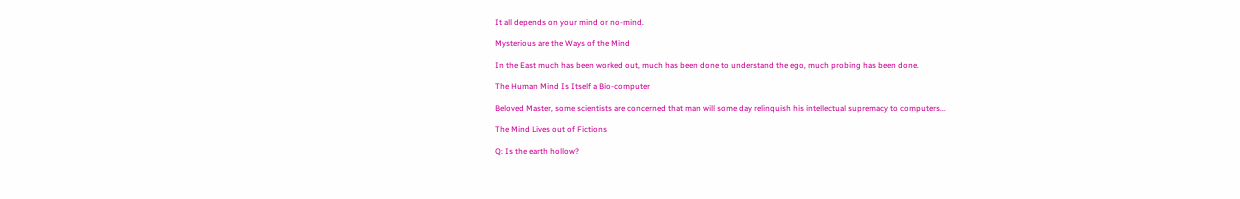It all depends on your mind or no-mind.

Mysterious are the Ways of the Mind

In the East much has been worked out, much has been done to understand the ego, much probing has been done.

The Human Mind Is Itself a Bio-computer

Beloved Master, some scientists are concerned that man will some day relinquish his intellectual supremacy to computers...

The Mind Lives out of Fictions

Q: Is the earth hollow?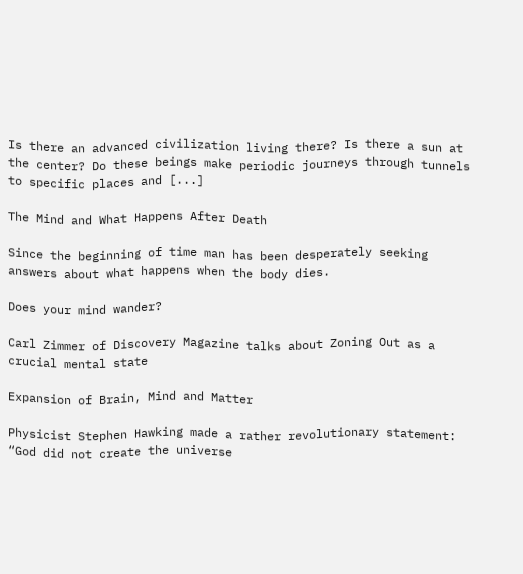Is there an advanced civilization living there? Is there a sun at the center? Do these beings make periodic journeys through tunnels to specific places and [...]

The Mind and What Happens After Death

Since the beginning of time man has been desperately seeking answers about what happens when the body dies.

Does your mind wander?

Carl Zimmer of Discovery Magazine talks about Zoning Out as a crucial mental state

Expansion of Brain, Mind and Matter

Physicist Stephen Hawking made a rather revolutionary statement: “God did not create the universe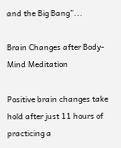and the Big Bang”...

Brain Changes after Body-Mind Meditation

Positive brain changes take hold after just 11 hours of practicing a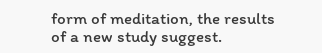form of meditation, the results of a new study suggest.